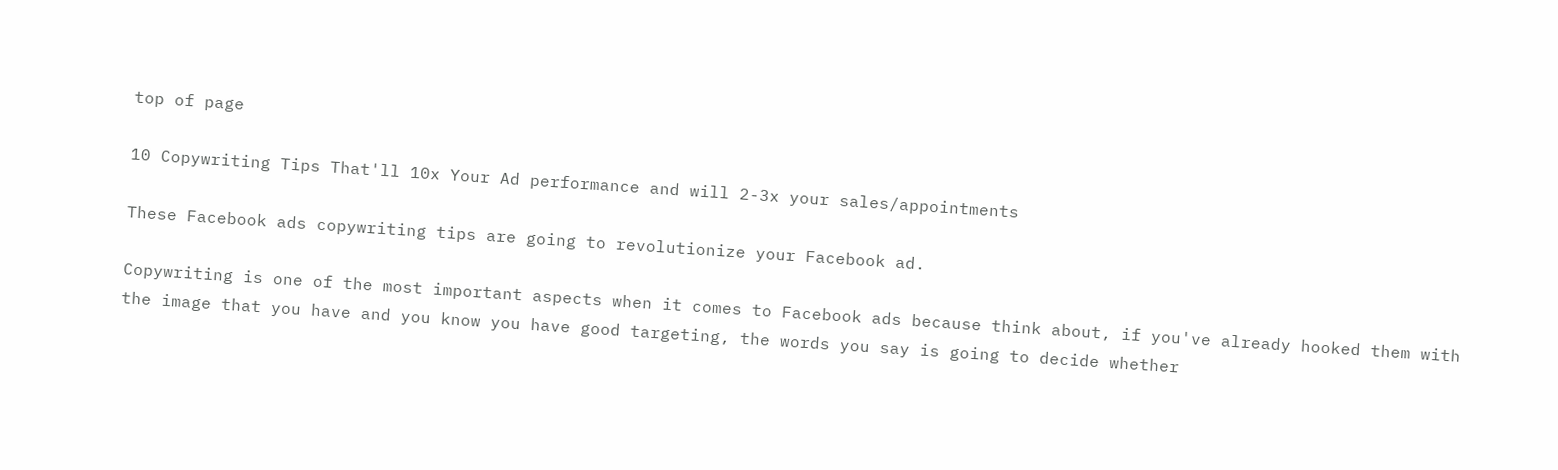top of page

10 Copywriting Tips That'll 10x Your Ad performance and will 2-3x your sales/appointments

These Facebook ads copywriting tips are going to revolutionize your Facebook ad.

Copywriting is one of the most important aspects when it comes to Facebook ads because think about, if you've already hooked them with the image that you have and you know you have good targeting, the words you say is going to decide whether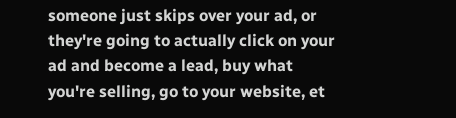someone just skips over your ad, or they're going to actually click on your ad and become a lead, buy what you're selling, go to your website, et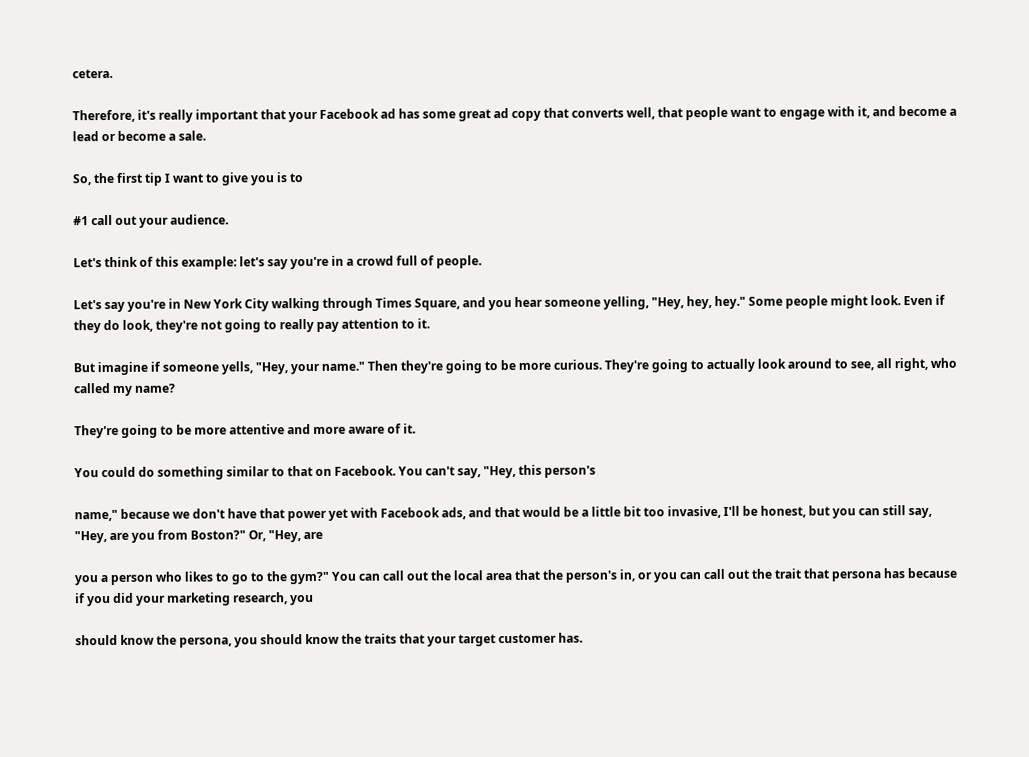cetera.

Therefore, it's really important that your Facebook ad has some great ad copy that converts well, that people want to engage with it, and become a lead or become a sale.

So, the first tip I want to give you is to

#1 call out your audience.

Let's think of this example: let's say you're in a crowd full of people.

Let's say you're in New York City walking through Times Square, and you hear someone yelling, "Hey, hey, hey." Some people might look. Even if they do look, they're not going to really pay attention to it.

But imagine if someone yells, "Hey, your name." Then they're going to be more curious. They're going to actually look around to see, all right, who called my name?

They're going to be more attentive and more aware of it.

You could do something similar to that on Facebook. You can't say, "Hey, this person's

name," because we don't have that power yet with Facebook ads, and that would be a little bit too invasive, I'll be honest, but you can still say, "Hey, are you from Boston?" Or, "Hey, are

you a person who likes to go to the gym?" You can call out the local area that the person's in, or you can call out the trait that persona has because if you did your marketing research, you

should know the persona, you should know the traits that your target customer has.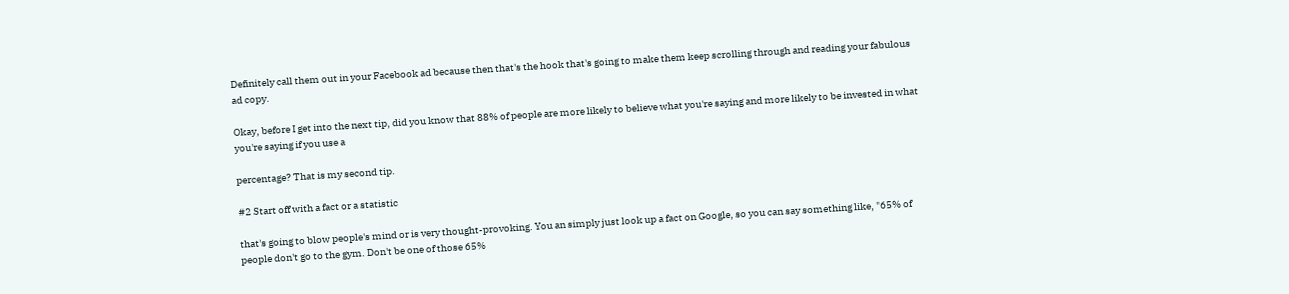Definitely call them out in your Facebook ad because then that's the hook that's going to make them keep scrolling through and reading your fabulous ad copy.

Okay, before I get into the next tip, did you know that 88% of people are more likely to believe what you're saying and more likely to be invested in what you're saying if you use a

percentage? That is my second tip.

#2 Start off with a fact or a statistic

that's going to blow people's mind or is very thought-provoking. You an simply just look up a fact on Google, so you can say something like, "65% of people don't go to the gym. Don't be one of those 65%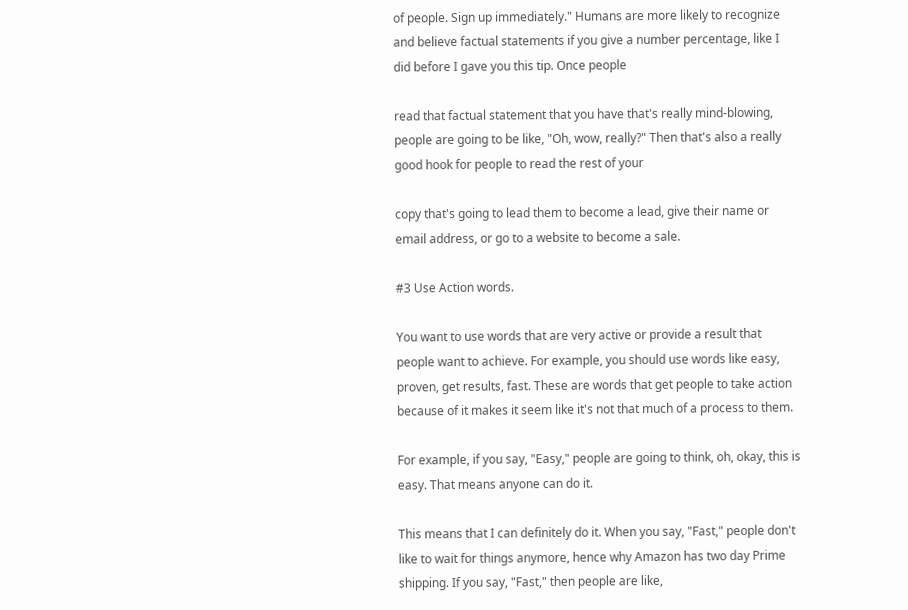of people. Sign up immediately." Humans are more likely to recognize and believe factual statements if you give a number percentage, like I did before I gave you this tip. Once people

read that factual statement that you have that's really mind-blowing, people are going to be like, "Oh, wow, really?" Then that's also a really good hook for people to read the rest of your

copy that's going to lead them to become a lead, give their name or email address, or go to a website to become a sale.

#3 Use Action words.

You want to use words that are very active or provide a result that people want to achieve. For example, you should use words like easy, proven, get results, fast. These are words that get people to take action because of it makes it seem like it's not that much of a process to them.

For example, if you say, "Easy," people are going to think, oh, okay, this is easy. That means anyone can do it.

This means that I can definitely do it. When you say, "Fast," people don't like to wait for things anymore, hence why Amazon has two day Prime shipping. If you say, "Fast," then people are like,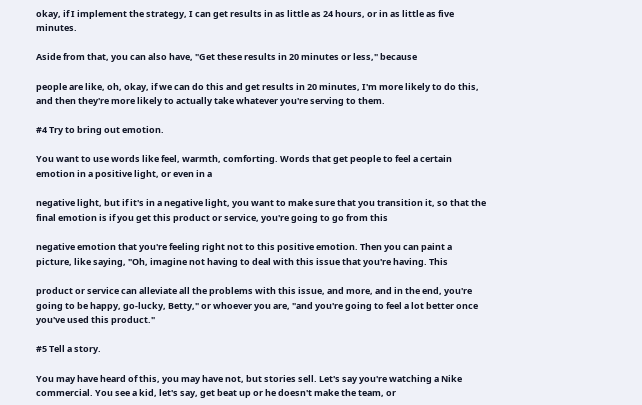okay, if I implement the strategy, I can get results in as little as 24 hours, or in as little as five minutes.

Aside from that, you can also have, "Get these results in 20 minutes or less," because

people are like, oh, okay, if we can do this and get results in 20 minutes, I'm more likely to do this, and then they're more likely to actually take whatever you're serving to them.

#4 Try to bring out emotion.

You want to use words like feel, warmth, comforting. Words that get people to feel a certain emotion in a positive light, or even in a

negative light, but if it's in a negative light, you want to make sure that you transition it, so that the final emotion is if you get this product or service, you're going to go from this

negative emotion that you're feeling right not to this positive emotion. Then you can paint a picture, like saying, "Oh, imagine not having to deal with this issue that you're having. This

product or service can alleviate all the problems with this issue, and more, and in the end, you're going to be happy, go-lucky, Betty," or whoever you are, "and you're going to feel a lot better once you've used this product."

#5 Tell a story.

You may have heard of this, you may have not, but stories sell. Let's say you're watching a Nike commercial. You see a kid, let's say, get beat up or he doesn't make the team, or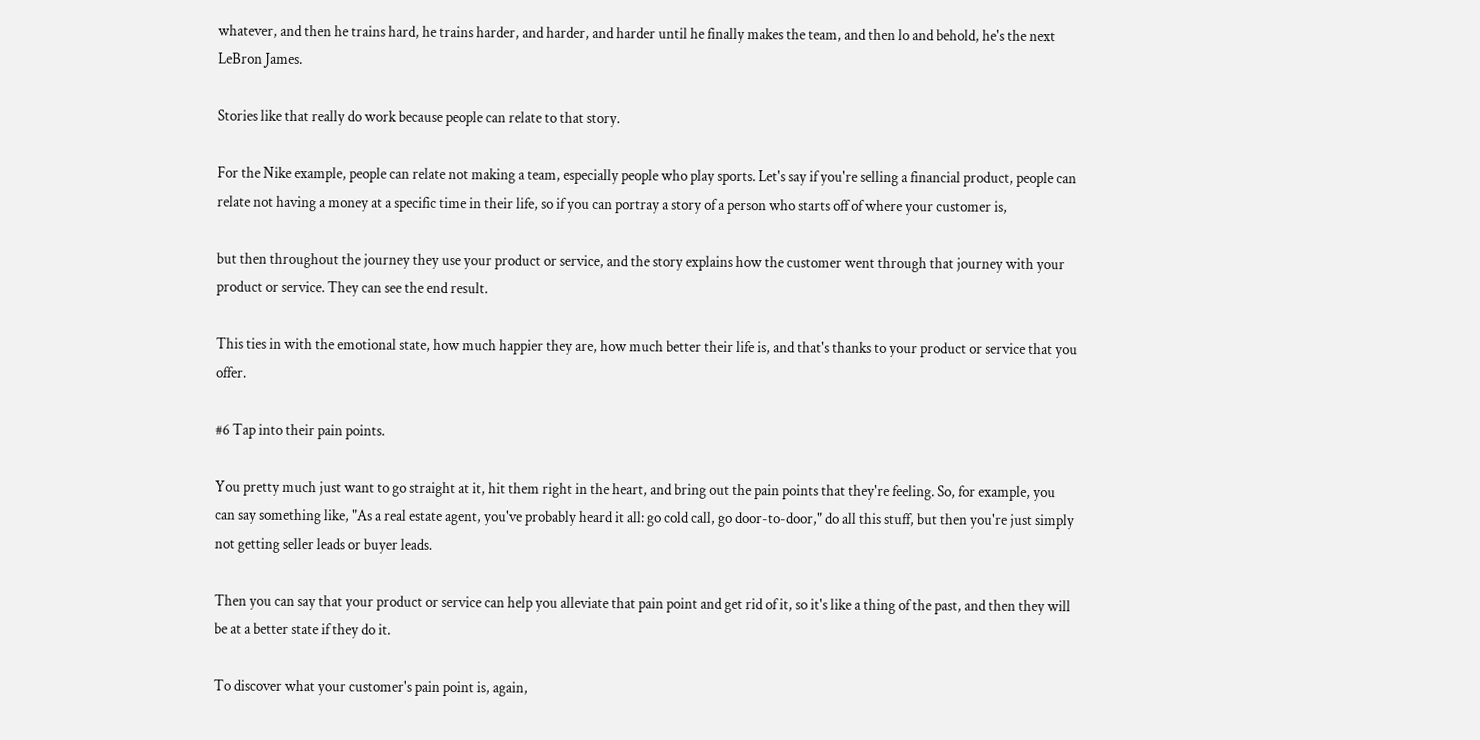whatever, and then he trains hard, he trains harder, and harder, and harder until he finally makes the team, and then lo and behold, he's the next LeBron James.

Stories like that really do work because people can relate to that story.

For the Nike example, people can relate not making a team, especially people who play sports. Let's say if you're selling a financial product, people can relate not having a money at a specific time in their life, so if you can portray a story of a person who starts off of where your customer is,

but then throughout the journey they use your product or service, and the story explains how the customer went through that journey with your product or service. They can see the end result.

This ties in with the emotional state, how much happier they are, how much better their life is, and that's thanks to your product or service that you offer.

#6 Tap into their pain points.

You pretty much just want to go straight at it, hit them right in the heart, and bring out the pain points that they're feeling. So, for example, you can say something like, "As a real estate agent, you've probably heard it all: go cold call, go door-to-door," do all this stuff, but then you're just simply not getting seller leads or buyer leads.

Then you can say that your product or service can help you alleviate that pain point and get rid of it, so it's like a thing of the past, and then they will be at a better state if they do it.

To discover what your customer's pain point is, again,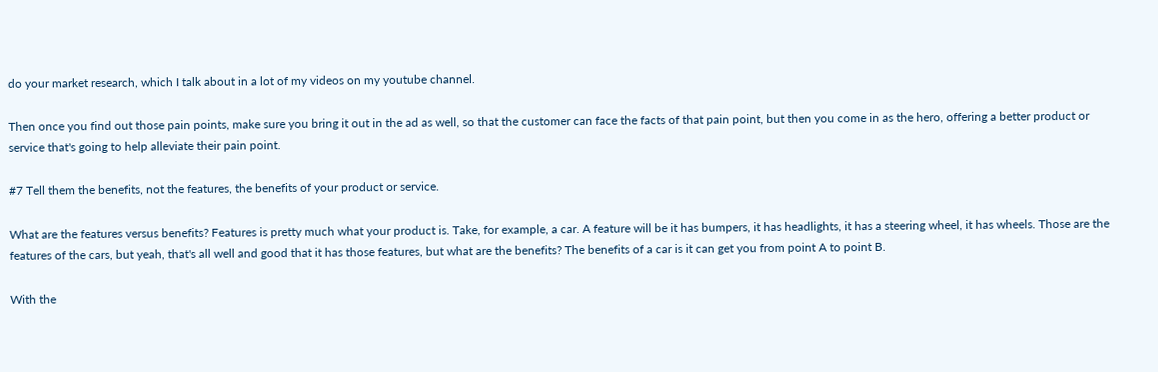do your market research, which I talk about in a lot of my videos on my youtube channel.

Then once you find out those pain points, make sure you bring it out in the ad as well, so that the customer can face the facts of that pain point, but then you come in as the hero, offering a better product or service that's going to help alleviate their pain point.

#7 Tell them the benefits, not the features, the benefits of your product or service.

What are the features versus benefits? Features is pretty much what your product is. Take, for example, a car. A feature will be it has bumpers, it has headlights, it has a steering wheel, it has wheels. Those are the features of the cars, but yeah, that's all well and good that it has those features, but what are the benefits? The benefits of a car is it can get you from point A to point B.

With the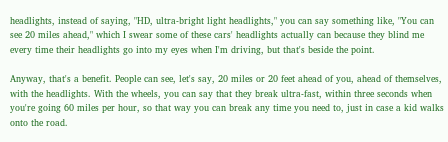headlights, instead of saying, "HD, ultra-bright light headlights," you can say something like, "You can see 20 miles ahead," which I swear some of these cars' headlights actually can because they blind me every time their headlights go into my eyes when I'm driving, but that's beside the point.

Anyway, that's a benefit. People can see, let's say, 20 miles or 20 feet ahead of you, ahead of themselves, with the headlights. With the wheels, you can say that they break ultra-fast, within three seconds when you're going 60 miles per hour, so that way you can break any time you need to, just in case a kid walks onto the road.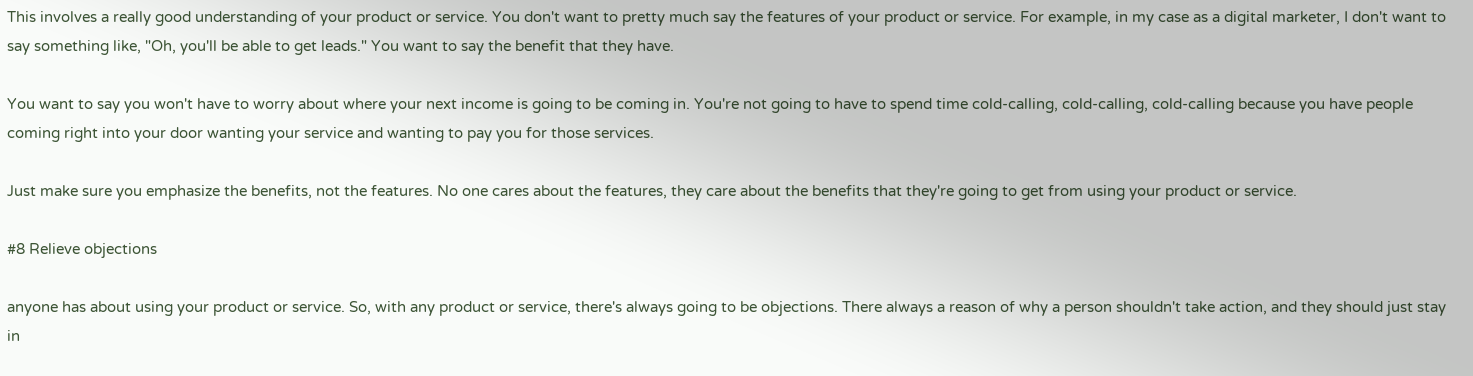This involves a really good understanding of your product or service. You don't want to pretty much say the features of your product or service. For example, in my case as a digital marketer, I don't want to say something like, "Oh, you'll be able to get leads." You want to say the benefit that they have.

You want to say you won't have to worry about where your next income is going to be coming in. You're not going to have to spend time cold-calling, cold-calling, cold-calling because you have people coming right into your door wanting your service and wanting to pay you for those services.

Just make sure you emphasize the benefits, not the features. No one cares about the features, they care about the benefits that they're going to get from using your product or service.

#8 Relieve objections

anyone has about using your product or service. So, with any product or service, there's always going to be objections. There always a reason of why a person shouldn't take action, and they should just stay in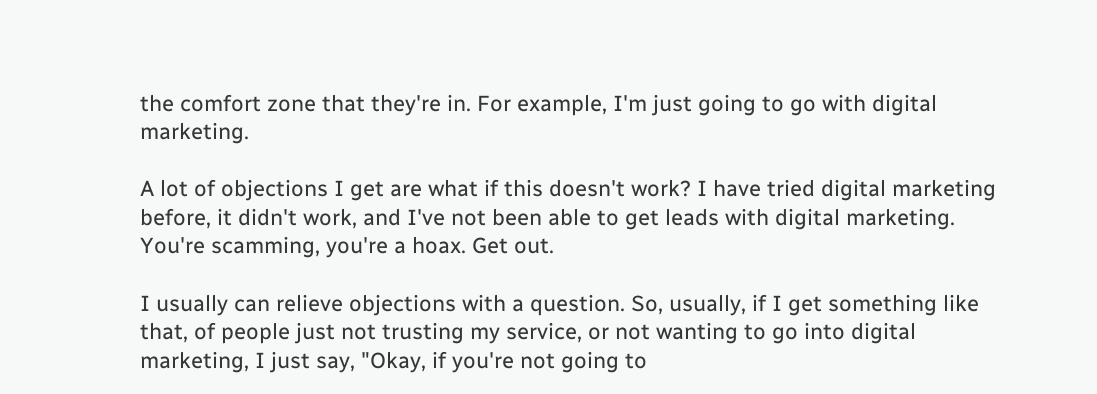the comfort zone that they're in. For example, I'm just going to go with digital marketing.

A lot of objections I get are what if this doesn't work? I have tried digital marketing before, it didn't work, and I've not been able to get leads with digital marketing. You're scamming, you're a hoax. Get out.

I usually can relieve objections with a question. So, usually, if I get something like that, of people just not trusting my service, or not wanting to go into digital marketing, I just say, "Okay, if you're not going to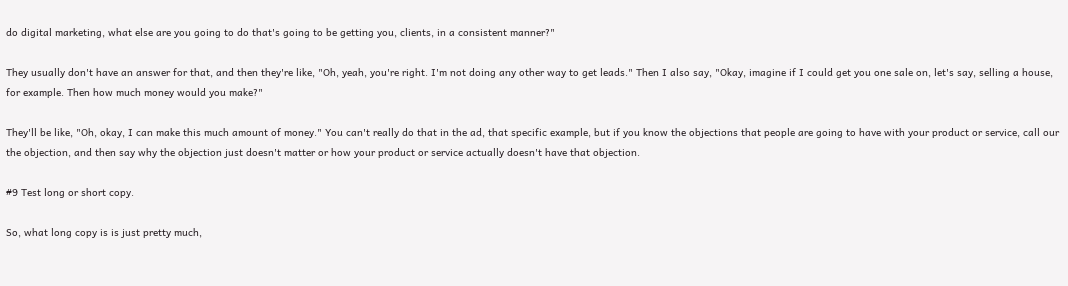do digital marketing, what else are you going to do that's going to be getting you, clients, in a consistent manner?"

They usually don't have an answer for that, and then they're like, "Oh, yeah, you're right. I'm not doing any other way to get leads." Then I also say, "Okay, imagine if I could get you one sale on, let's say, selling a house, for example. Then how much money would you make?"

They'll be like, "Oh, okay, I can make this much amount of money." You can't really do that in the ad, that specific example, but if you know the objections that people are going to have with your product or service, call our the objection, and then say why the objection just doesn't matter or how your product or service actually doesn't have that objection.

#9 Test long or short copy.

So, what long copy is is just pretty much,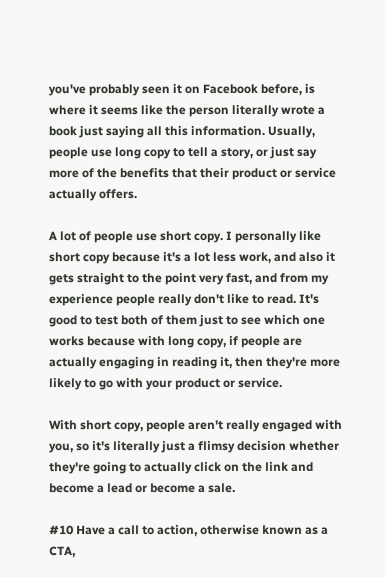you've probably seen it on Facebook before, is where it seems like the person literally wrote a book just saying all this information. Usually, people use long copy to tell a story, or just say more of the benefits that their product or service actually offers.

A lot of people use short copy. I personally like short copy because it's a lot less work, and also it gets straight to the point very fast, and from my experience people really don't like to read. It's good to test both of them just to see which one works because with long copy, if people are actually engaging in reading it, then they're more likely to go with your product or service.

With short copy, people aren't really engaged with you, so it's literally just a flimsy decision whether they're going to actually click on the link and become a lead or become a sale.

#10 Have a call to action, otherwise known as a CTA,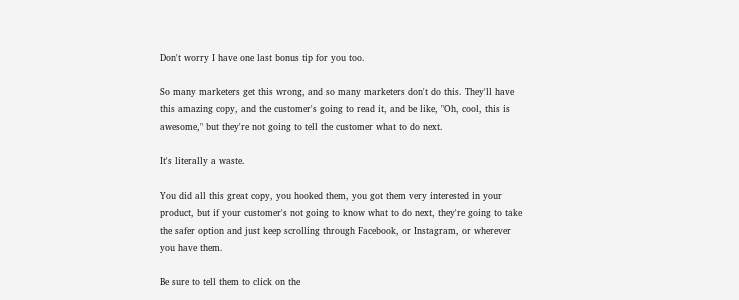Don't worry I have one last bonus tip for you too.

So many marketers get this wrong, and so many marketers don't do this. They'll have this amazing copy, and the customer's going to read it, and be like, "Oh, cool, this is awesome," but they're not going to tell the customer what to do next.

It's literally a waste.

You did all this great copy, you hooked them, you got them very interested in your product, but if your customer's not going to know what to do next, they're going to take the safer option and just keep scrolling through Facebook, or Instagram, or wherever you have them.

Be sure to tell them to click on the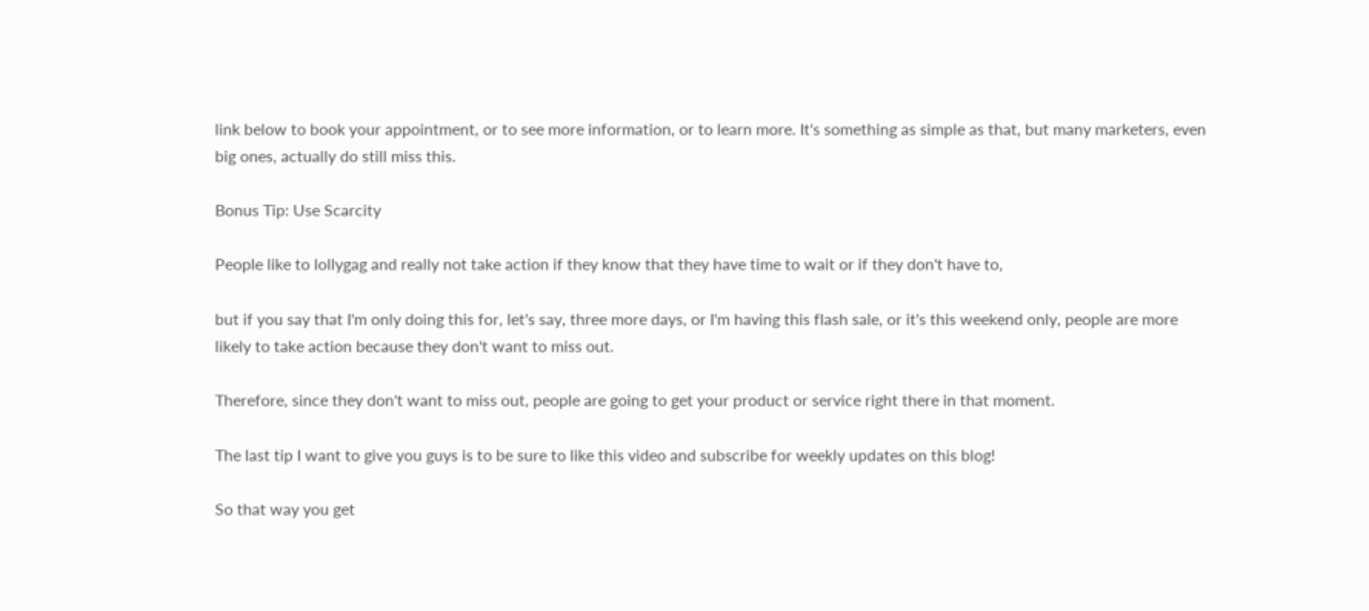link below to book your appointment, or to see more information, or to learn more. It's something as simple as that, but many marketers, even big ones, actually do still miss this.

Bonus Tip: Use Scarcity

People like to lollygag and really not take action if they know that they have time to wait or if they don't have to,

but if you say that I'm only doing this for, let's say, three more days, or I'm having this flash sale, or it's this weekend only, people are more likely to take action because they don't want to miss out.

Therefore, since they don't want to miss out, people are going to get your product or service right there in that moment.

The last tip I want to give you guys is to be sure to like this video and subscribe for weekly updates on this blog!

So that way you get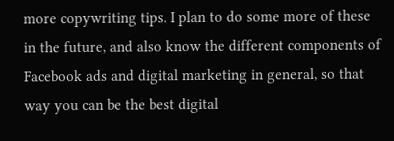more copywriting tips. I plan to do some more of these in the future, and also know the different components of Facebook ads and digital marketing in general, so that way you can be the best digital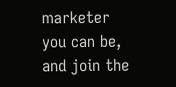marketer you can be, and join the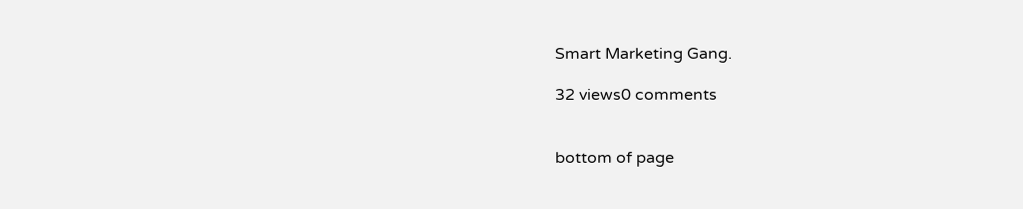Smart Marketing Gang.

32 views0 comments


bottom of page